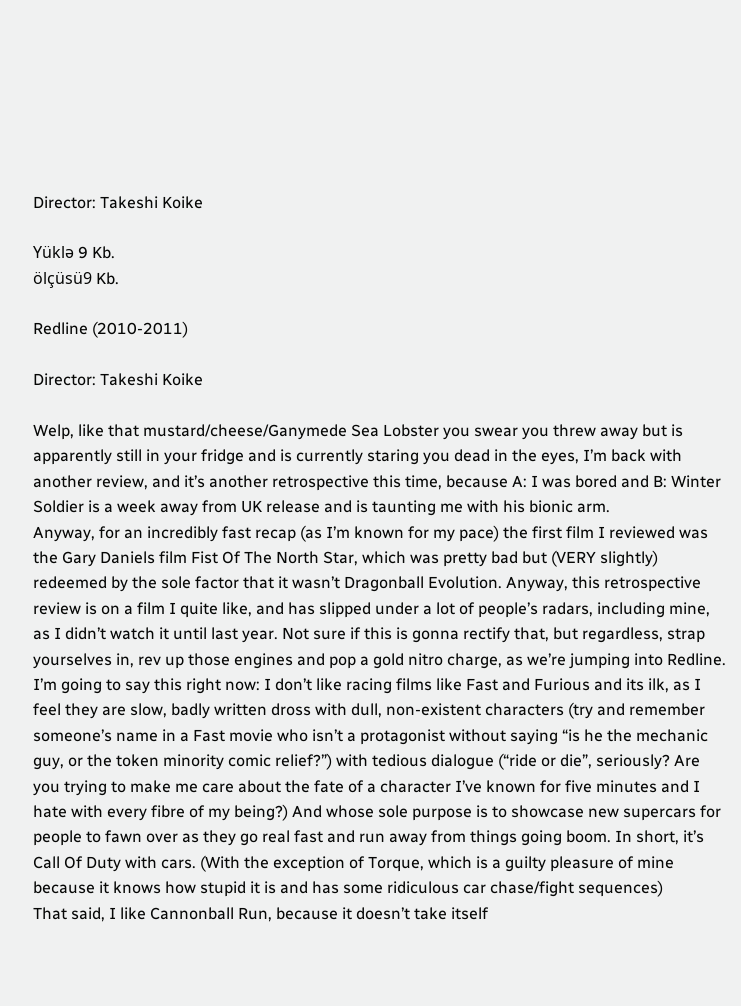Director: Takeshi Koike

Yüklə 9 Kb.
ölçüsü9 Kb.

Redline (2010-2011)

Director: Takeshi Koike

Welp, like that mustard/cheese/Ganymede Sea Lobster you swear you threw away but is apparently still in your fridge and is currently staring you dead in the eyes, I’m back with another review, and it’s another retrospective this time, because A: I was bored and B: Winter Soldier is a week away from UK release and is taunting me with his bionic arm.
Anyway, for an incredibly fast recap (as I’m known for my pace) the first film I reviewed was the Gary Daniels film Fist Of The North Star, which was pretty bad but (VERY slightly) redeemed by the sole factor that it wasn’t Dragonball Evolution. Anyway, this retrospective review is on a film I quite like, and has slipped under a lot of people’s radars, including mine, as I didn’t watch it until last year. Not sure if this is gonna rectify that, but regardless, strap yourselves in, rev up those engines and pop a gold nitro charge, as we’re jumping into Redline.
I’m going to say this right now: I don’t like racing films like Fast and Furious and its ilk, as I feel they are slow, badly written dross with dull, non-existent characters (try and remember someone’s name in a Fast movie who isn’t a protagonist without saying “is he the mechanic guy, or the token minority comic relief?”) with tedious dialogue (“ride or die”, seriously? Are you trying to make me care about the fate of a character I’ve known for five minutes and I hate with every fibre of my being?) And whose sole purpose is to showcase new supercars for people to fawn over as they go real fast and run away from things going boom. In short, it’s Call Of Duty with cars. (With the exception of Torque, which is a guilty pleasure of mine because it knows how stupid it is and has some ridiculous car chase/fight sequences)
That said, I like Cannonball Run, because it doesn’t take itself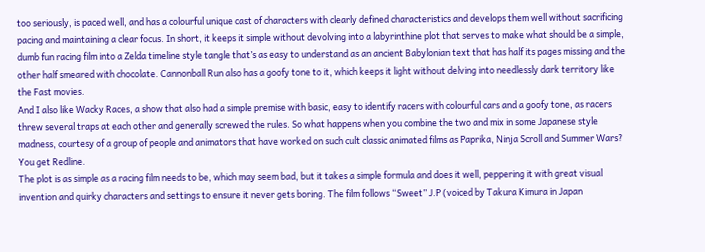too seriously, is paced well, and has a colourful unique cast of characters with clearly defined characteristics and develops them well without sacrificing pacing and maintaining a clear focus. In short, it keeps it simple without devolving into a labyrinthine plot that serves to make what should be a simple, dumb fun racing film into a Zelda timeline style tangle that’s as easy to understand as an ancient Babylonian text that has half its pages missing and the other half smeared with chocolate. Cannonball Run also has a goofy tone to it, which keeps it light without delving into needlessly dark territory like the Fast movies.
And I also like Wacky Races, a show that also had a simple premise with basic, easy to identify racers with colourful cars and a goofy tone, as racers threw several traps at each other and generally screwed the rules. So what happens when you combine the two and mix in some Japanese style madness, courtesy of a group of people and animators that have worked on such cult classic animated films as Paprika, Ninja Scroll and Summer Wars? You get Redline.
The plot is as simple as a racing film needs to be, which may seem bad, but it takes a simple formula and does it well, peppering it with great visual invention and quirky characters and settings to ensure it never gets boring. The film follows “Sweet” J.P (voiced by Takura Kimura in Japan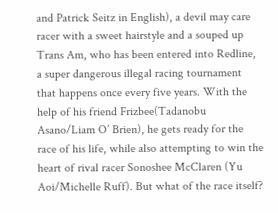and Patrick Seitz in English), a devil may care racer with a sweet hairstyle and a souped up Trans Am, who has been entered into Redline, a super dangerous illegal racing tournament that happens once every five years. With the help of his friend Frizbee(Tadanobu Asano/Liam O’ Brien), he gets ready for the race of his life, while also attempting to win the heart of rival racer Sonoshee McClaren (Yu Aoi/Michelle Ruff). But what of the race itself?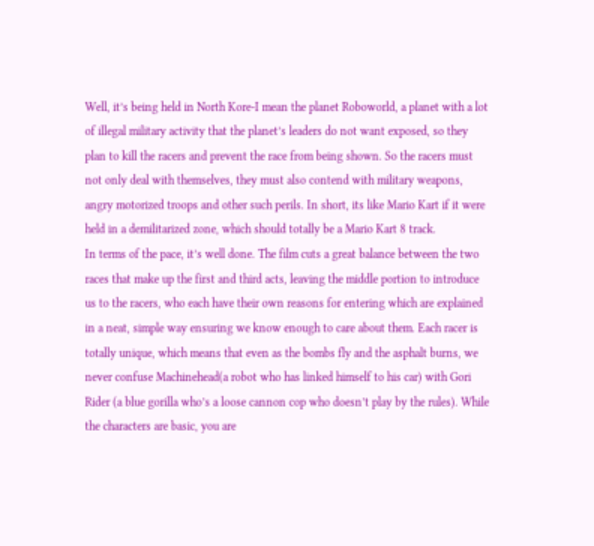Well, it’s being held in North Kore-I mean the planet Roboworld, a planet with a lot of illegal military activity that the planet’s leaders do not want exposed, so they plan to kill the racers and prevent the race from being shown. So the racers must not only deal with themselves, they must also contend with military weapons, angry motorized troops and other such perils. In short, its like Mario Kart if it were held in a demilitarized zone, which should totally be a Mario Kart 8 track.
In terms of the pace, it’s well done. The film cuts a great balance between the two races that make up the first and third acts, leaving the middle portion to introduce us to the racers, who each have their own reasons for entering which are explained in a neat, simple way ensuring we know enough to care about them. Each racer is totally unique, which means that even as the bombs fly and the asphalt burns, we never confuse Machinehead(a robot who has linked himself to his car) with Gori Rider (a blue gorilla who’s a loose cannon cop who doesn’t play by the rules). While the characters are basic, you are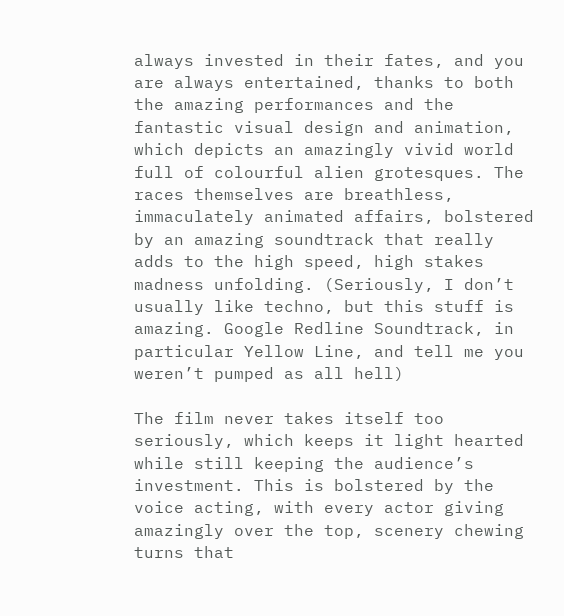always invested in their fates, and you are always entertained, thanks to both the amazing performances and the fantastic visual design and animation, which depicts an amazingly vivid world full of colourful alien grotesques. The races themselves are breathless, immaculately animated affairs, bolstered by an amazing soundtrack that really adds to the high speed, high stakes madness unfolding. (Seriously, I don’t usually like techno, but this stuff is amazing. Google Redline Soundtrack, in particular Yellow Line, and tell me you weren’t pumped as all hell)

The film never takes itself too seriously, which keeps it light hearted while still keeping the audience’s investment. This is bolstered by the voice acting, with every actor giving amazingly over the top, scenery chewing turns that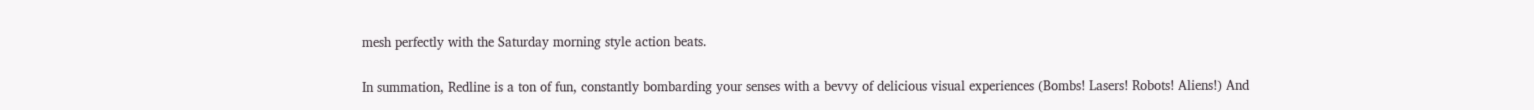mesh perfectly with the Saturday morning style action beats.

In summation, Redline is a ton of fun, constantly bombarding your senses with a bevvy of delicious visual experiences (Bombs! Lasers! Robots! Aliens!) And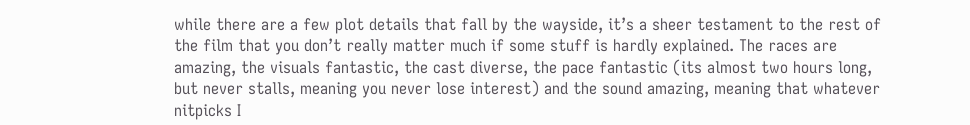while there are a few plot details that fall by the wayside, it’s a sheer testament to the rest of the film that you don’t really matter much if some stuff is hardly explained. The races are amazing, the visuals fantastic, the cast diverse, the pace fantastic (its almost two hours long, but never stalls, meaning you never lose interest) and the sound amazing, meaning that whatever nitpicks I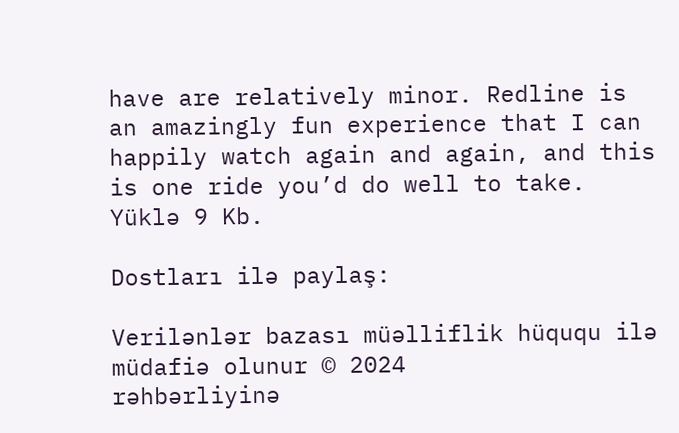have are relatively minor. Redline is an amazingly fun experience that I can happily watch again and again, and this is one ride you’d do well to take.
Yüklə 9 Kb.

Dostları ilə paylaş:

Verilənlər bazası müəlliflik hüququ ilə müdafiə olunur © 2024
rəhbərliyinə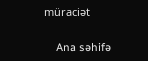müraciət

    Ana səhifə